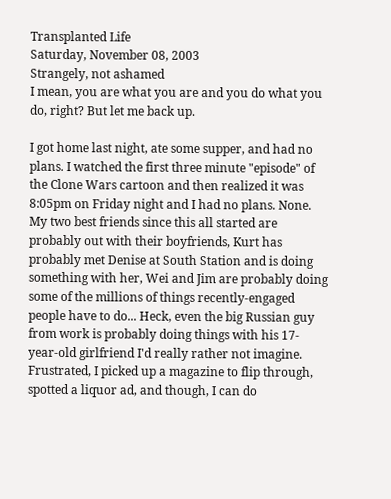Transplanted Life
Saturday, November 08, 2003
Strangely, not ashamed
I mean, you are what you are and you do what you do, right? But let me back up.

I got home last night, ate some supper, and had no plans. I watched the first three minute "episode" of the Clone Wars cartoon and then realized it was 8:05pm on Friday night and I had no plans. None. My two best friends since this all started are probably out with their boyfriends, Kurt has probably met Denise at South Station and is doing something with her, Wei and Jim are probably doing some of the millions of things recently-engaged people have to do... Heck, even the big Russian guy from work is probably doing things with his 17-year-old girlfriend I'd really rather not imagine. Frustrated, I picked up a magazine to flip through, spotted a liquor ad, and though, I can do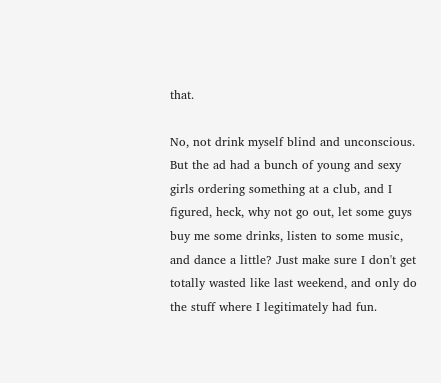that.

No, not drink myself blind and unconscious. But the ad had a bunch of young and sexy girls ordering something at a club, and I figured, heck, why not go out, let some guys buy me some drinks, listen to some music, and dance a little? Just make sure I don't get totally wasted like last weekend, and only do the stuff where I legitimately had fun.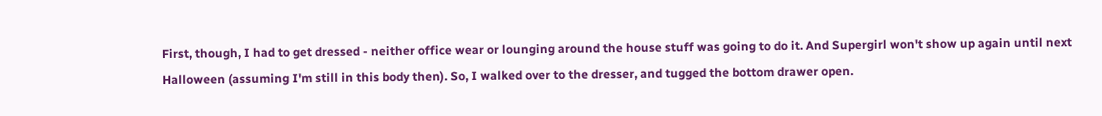First, though, I had to get dressed - neither office wear or lounging around the house stuff was going to do it. And Supergirl won't show up again until next Halloween (assuming I'm still in this body then). So, I walked over to the dresser, and tugged the bottom drawer open.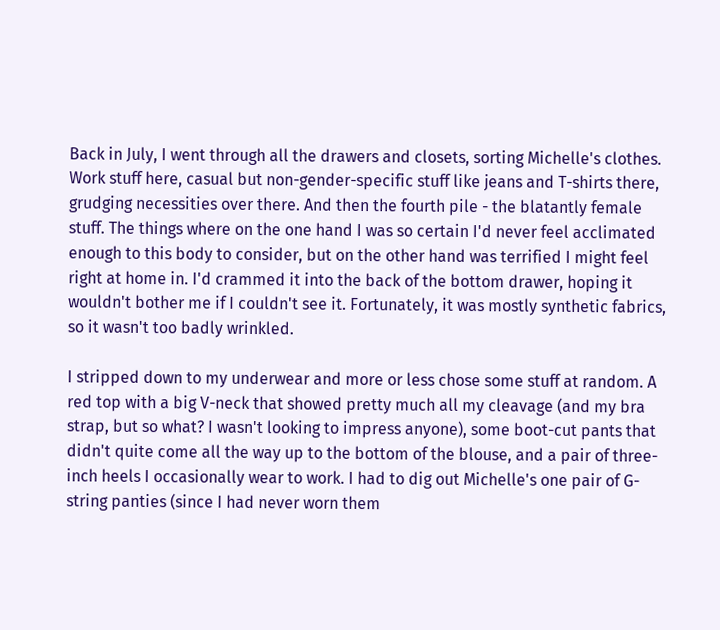Back in July, I went through all the drawers and closets, sorting Michelle's clothes. Work stuff here, casual but non-gender-specific stuff like jeans and T-shirts there, grudging necessities over there. And then the fourth pile - the blatantly female stuff. The things where on the one hand I was so certain I'd never feel acclimated enough to this body to consider, but on the other hand was terrified I might feel right at home in. I'd crammed it into the back of the bottom drawer, hoping it wouldn't bother me if I couldn't see it. Fortunately, it was mostly synthetic fabrics, so it wasn't too badly wrinkled.

I stripped down to my underwear and more or less chose some stuff at random. A red top with a big V-neck that showed pretty much all my cleavage (and my bra strap, but so what? I wasn't looking to impress anyone), some boot-cut pants that didn't quite come all the way up to the bottom of the blouse, and a pair of three-inch heels I occasionally wear to work. I had to dig out Michelle's one pair of G-string panties (since I had never worn them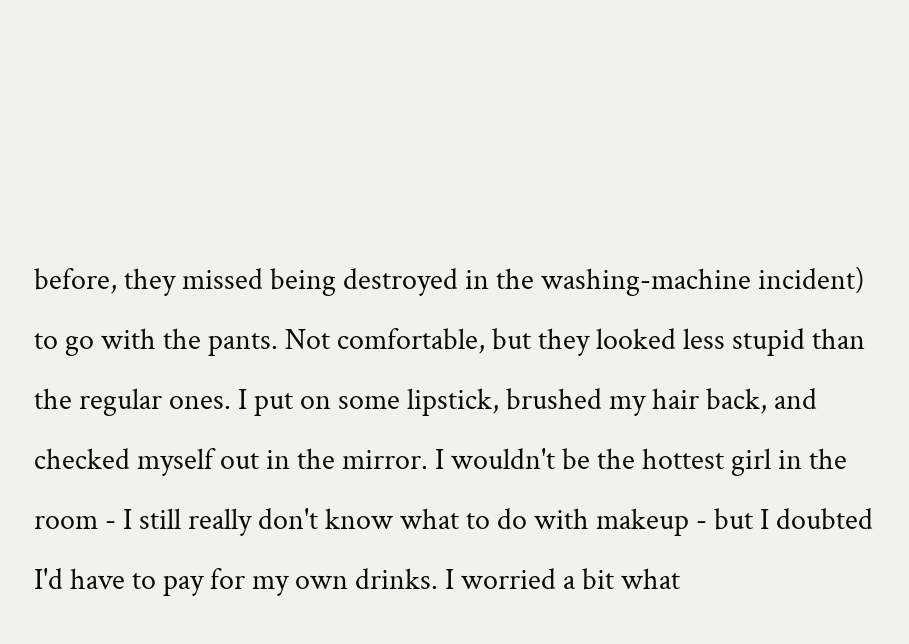before, they missed being destroyed in the washing-machine incident) to go with the pants. Not comfortable, but they looked less stupid than the regular ones. I put on some lipstick, brushed my hair back, and checked myself out in the mirror. I wouldn't be the hottest girl in the room - I still really don't know what to do with makeup - but I doubted I'd have to pay for my own drinks. I worried a bit what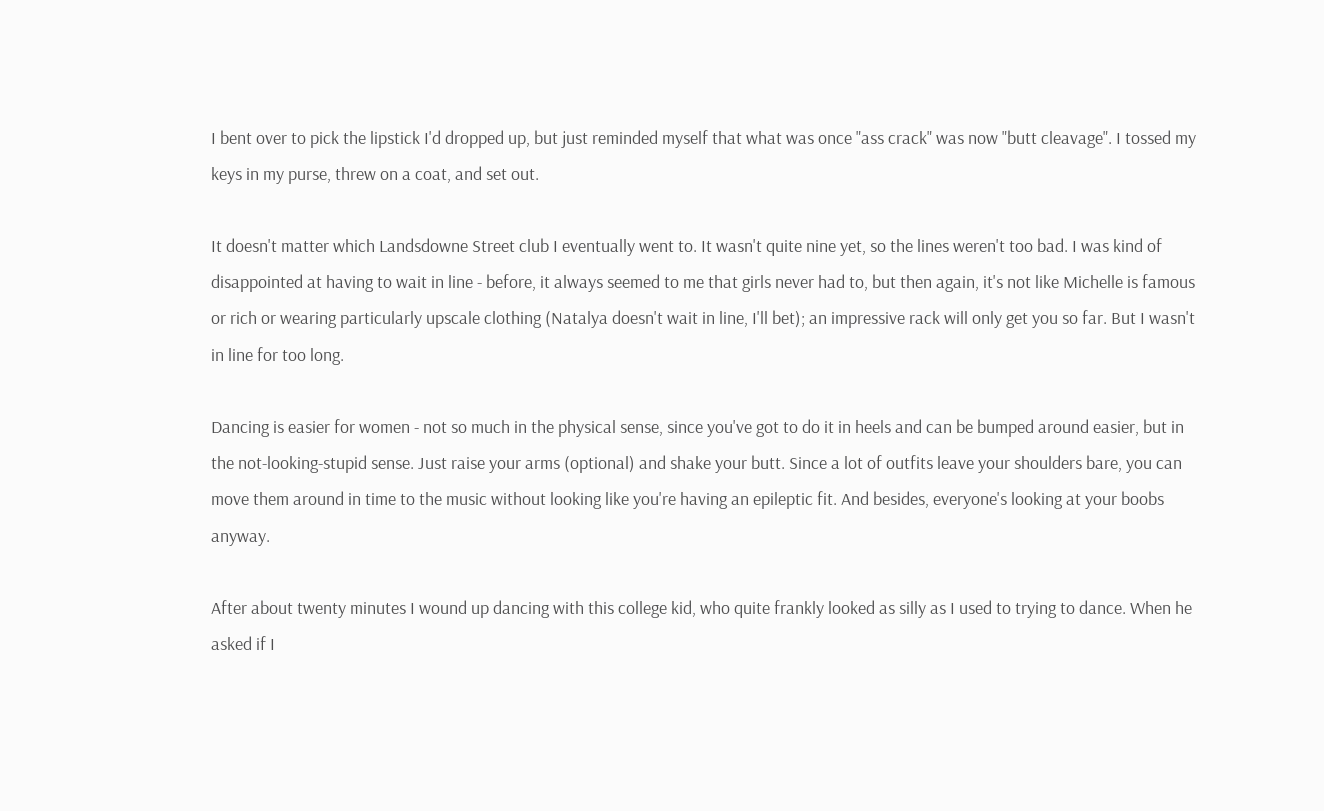I bent over to pick the lipstick I'd dropped up, but just reminded myself that what was once "ass crack" was now "butt cleavage". I tossed my keys in my purse, threw on a coat, and set out.

It doesn't matter which Landsdowne Street club I eventually went to. It wasn't quite nine yet, so the lines weren't too bad. I was kind of disappointed at having to wait in line - before, it always seemed to me that girls never had to, but then again, it's not like Michelle is famous or rich or wearing particularly upscale clothing (Natalya doesn't wait in line, I'll bet); an impressive rack will only get you so far. But I wasn't in line for too long.

Dancing is easier for women - not so much in the physical sense, since you've got to do it in heels and can be bumped around easier, but in the not-looking-stupid sense. Just raise your arms (optional) and shake your butt. Since a lot of outfits leave your shoulders bare, you can move them around in time to the music without looking like you're having an epileptic fit. And besides, everyone's looking at your boobs anyway.

After about twenty minutes I wound up dancing with this college kid, who quite frankly looked as silly as I used to trying to dance. When he asked if I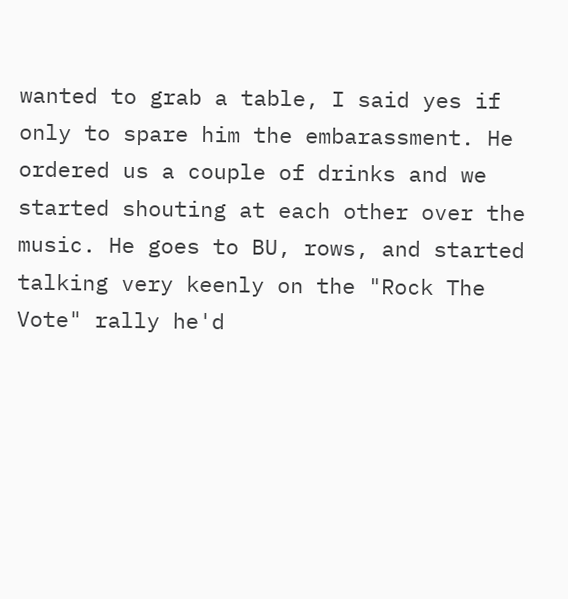wanted to grab a table, I said yes if only to spare him the embarassment. He ordered us a couple of drinks and we started shouting at each other over the music. He goes to BU, rows, and started talking very keenly on the "Rock The Vote" rally he'd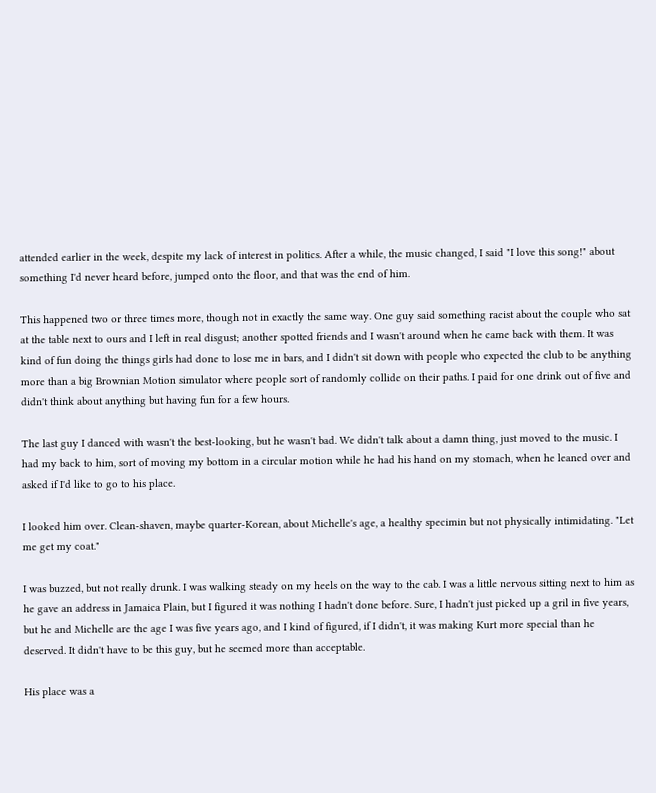attended earlier in the week, despite my lack of interest in politics. After a while, the music changed, I said "I love this song!" about something I'd never heard before, jumped onto the floor, and that was the end of him.

This happened two or three times more, though not in exactly the same way. One guy said something racist about the couple who sat at the table next to ours and I left in real disgust; another spotted friends and I wasn't around when he came back with them. It was kind of fun doing the things girls had done to lose me in bars, and I didn't sit down with people who expected the club to be anything more than a big Brownian Motion simulator where people sort of randomly collide on their paths. I paid for one drink out of five and didn't think about anything but having fun for a few hours.

The last guy I danced with wasn't the best-looking, but he wasn't bad. We didn't talk about a damn thing, just moved to the music. I had my back to him, sort of moving my bottom in a circular motion while he had his hand on my stomach, when he leaned over and asked if I'd like to go to his place.

I looked him over. Clean-shaven, maybe quarter-Korean, about Michelle's age, a healthy specimin but not physically intimidating. "Let me get my coat."

I was buzzed, but not really drunk. I was walking steady on my heels on the way to the cab. I was a little nervous sitting next to him as he gave an address in Jamaica Plain, but I figured it was nothing I hadn't done before. Sure, I hadn't just picked up a gril in five years, but he and Michelle are the age I was five years ago, and I kind of figured, if I didn't, it was making Kurt more special than he deserved. It didn't have to be this guy, but he seemed more than acceptable.

His place was a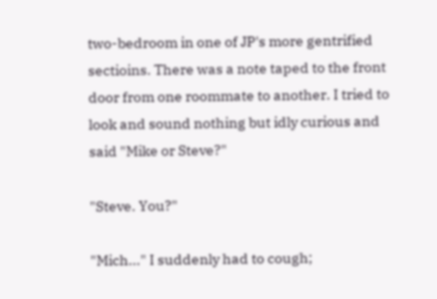two-bedroom in one of JP's more gentrified sectioins. There was a note taped to the front door from one roommate to another. I tried to look and sound nothing but idly curious and said "Mike or Steve?"

"Steve. You?"

"Mich..." I suddenly had to cough;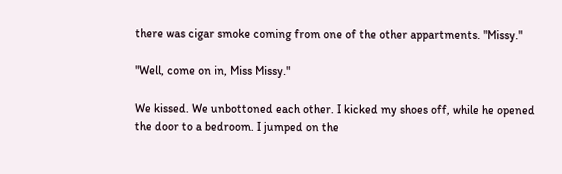there was cigar smoke coming from one of the other appartments. "Missy."

"Well, come on in, Miss Missy."

We kissed. We unbottoned each other. I kicked my shoes off, while he opened the door to a bedroom. I jumped on the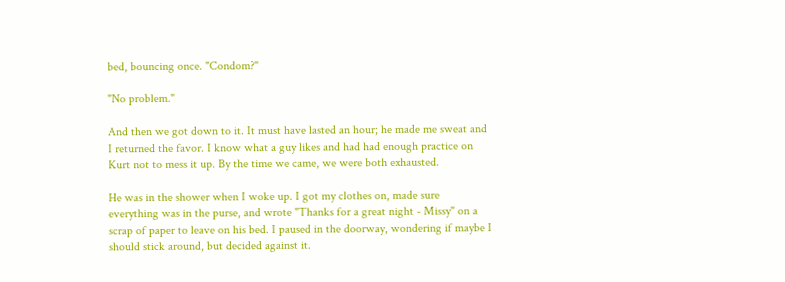bed, bouncing once. "Condom?"

"No problem."

And then we got down to it. It must have lasted an hour; he made me sweat and I returned the favor. I know what a guy likes and had had enough practice on Kurt not to mess it up. By the time we came, we were both exhausted.

He was in the shower when I woke up. I got my clothes on, made sure everything was in the purse, and wrote "Thanks for a great night - Missy" on a scrap of paper to leave on his bed. I paused in the doorway, wondering if maybe I should stick around, but decided against it.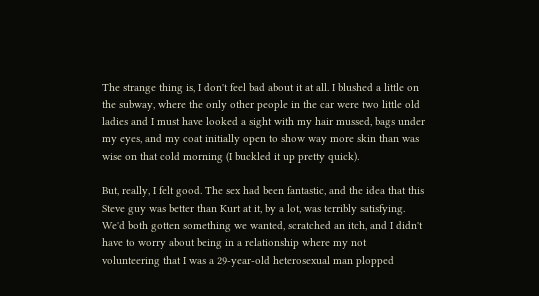The strange thing is, I don't feel bad about it at all. I blushed a little on the subway, where the only other people in the car were two little old ladies and I must have looked a sight with my hair mussed, bags under my eyes, and my coat initially open to show way more skin than was wise on that cold morning (I buckled it up pretty quick).

But, really, I felt good. The sex had been fantastic, and the idea that this Steve guy was better than Kurt at it, by a lot, was terribly satisfying. We'd both gotten something we wanted, scratched an itch, and I didn't have to worry about being in a relationship where my not volunteering that I was a 29-year-old heterosexual man plopped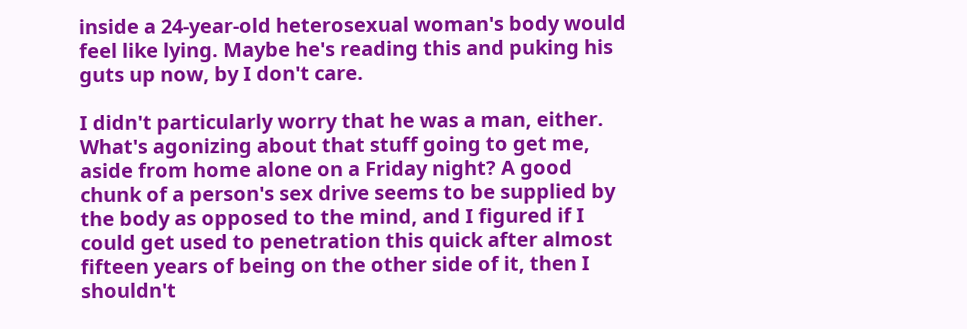inside a 24-year-old heterosexual woman's body would feel like lying. Maybe he's reading this and puking his guts up now, by I don't care.

I didn't particularly worry that he was a man, either. What's agonizing about that stuff going to get me, aside from home alone on a Friday night? A good chunk of a person's sex drive seems to be supplied by the body as opposed to the mind, and I figured if I could get used to penetration this quick after almost fifteen years of being on the other side of it, then I shouldn't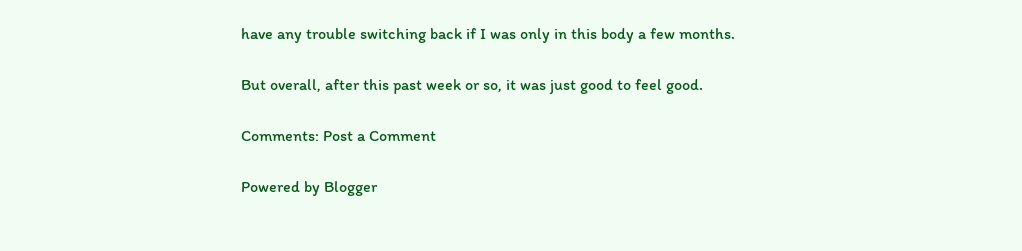have any trouble switching back if I was only in this body a few months.

But overall, after this past week or so, it was just good to feel good.

Comments: Post a Comment

Powered by Blogger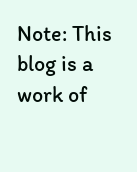Note: This blog is a work of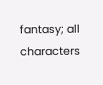fantasy; all characters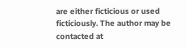are either ficticious or used ficticiously. The author may be contacted at